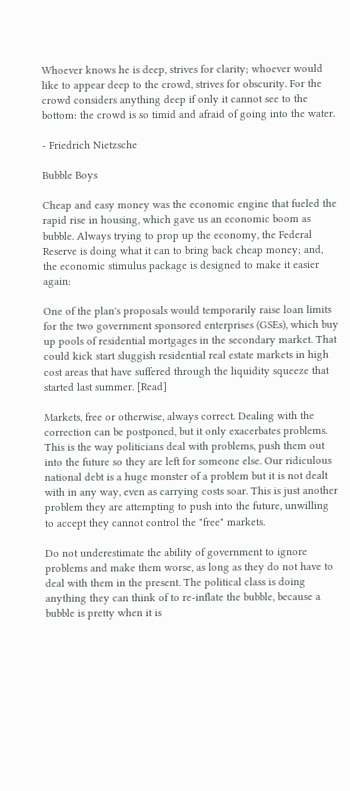Whoever knows he is deep, strives for clarity; whoever would like to appear deep to the crowd, strives for obscurity. For the crowd considers anything deep if only it cannot see to the bottom: the crowd is so timid and afraid of going into the water.

- Friedrich Nietzsche

Bubble Boys

Cheap and easy money was the economic engine that fueled the rapid rise in housing, which gave us an economic boom as bubble. Always trying to prop up the economy, the Federal Reserve is doing what it can to bring back cheap money; and, the economic stimulus package is designed to make it easier again:

One of the plan's proposals would temporarily raise loan limits for the two government sponsored enterprises (GSEs), which buy up pools of residential mortgages in the secondary market. That could kick start sluggish residential real estate markets in high cost areas that have suffered through the liquidity squeeze that started last summer. [Read]

Markets, free or otherwise, always correct. Dealing with the correction can be postponed, but it only exacerbates problems. This is the way politicians deal with problems, push them out into the future so they are left for someone else. Our ridiculous national debt is a huge monster of a problem but it is not dealt with in any way, even as carrying costs soar. This is just another problem they are attempting to push into the future, unwilling to accept they cannot control the "free" markets.

Do not underestimate the ability of government to ignore problems and make them worse, as long as they do not have to deal with them in the present. The political class is doing anything they can think of to re-inflate the bubble, because a bubble is pretty when it is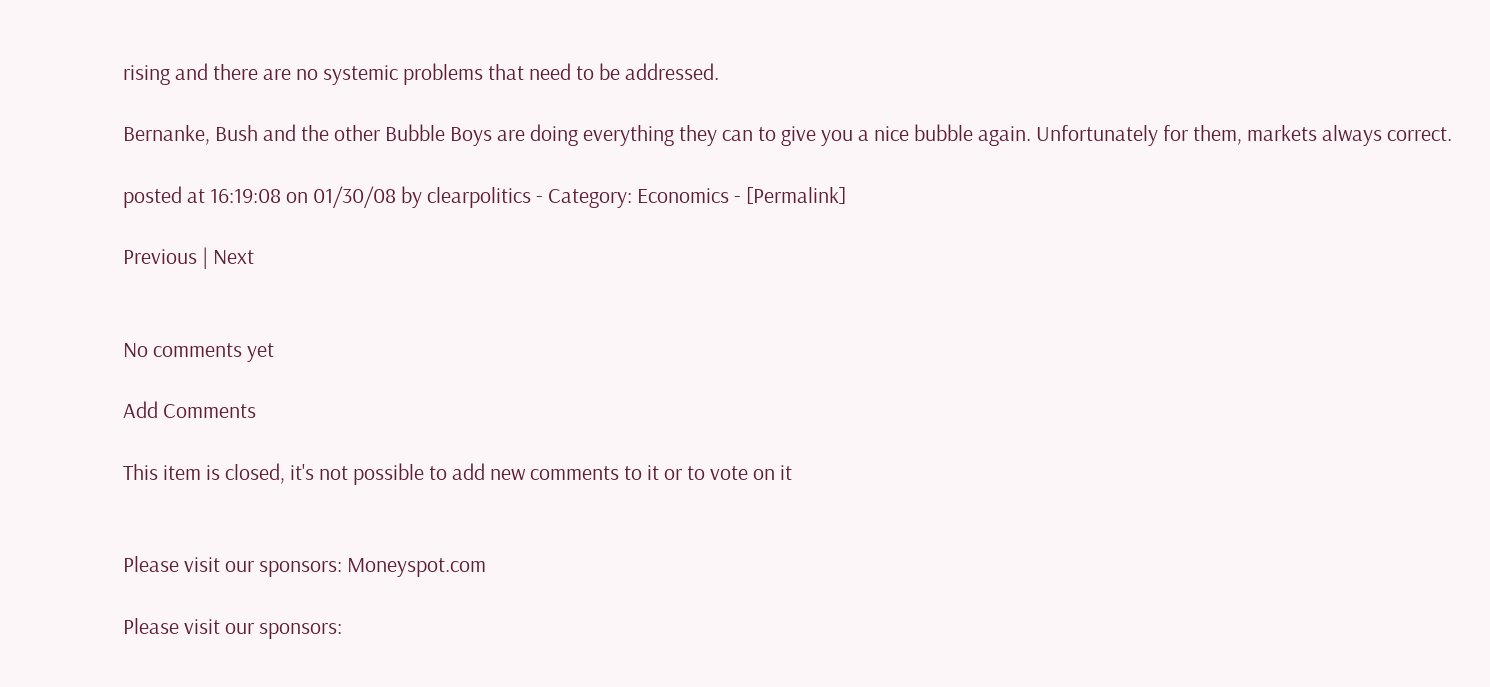rising and there are no systemic problems that need to be addressed.

Bernanke, Bush and the other Bubble Boys are doing everything they can to give you a nice bubble again. Unfortunately for them, markets always correct.

posted at 16:19:08 on 01/30/08 by clearpolitics - Category: Economics - [Permalink]

Previous | Next


No comments yet

Add Comments

This item is closed, it's not possible to add new comments to it or to vote on it


Please visit our sponsors: Moneyspot.com

Please visit our sponsors: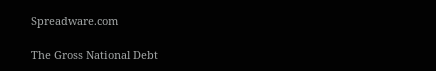Spreadware.com

The Gross National Debt